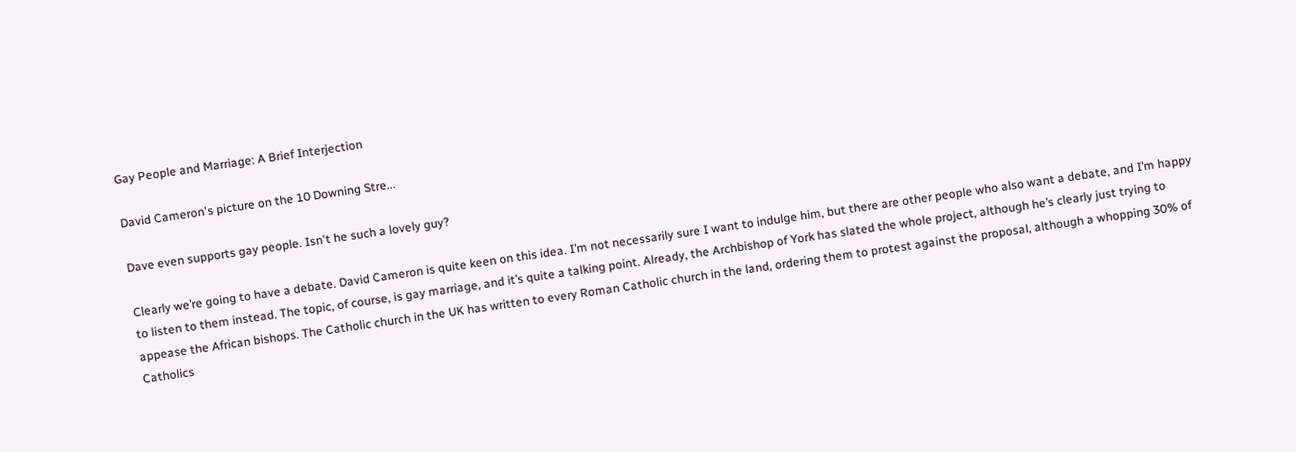Gay People and Marriage: A Brief Interjection

David Cameron's picture on the 10 Downing Stre...

Dave even supports gay people. Isn't he such a lovely guy?

Clearly we’re going to have a debate. David Cameron is quite keen on this idea. I’m not necessarily sure I want to indulge him, but there are other people who also want a debate, and I’m happy to listen to them instead. The topic, of course, is gay marriage, and it’s quite a talking point. Already, the Archbishop of York has slated the whole project, although he’s clearly just trying to appease the African bishops. The Catholic church in the UK has written to every Roman Catholic church in the land, ordering them to protest against the proposal, although a whopping 30% of Catholics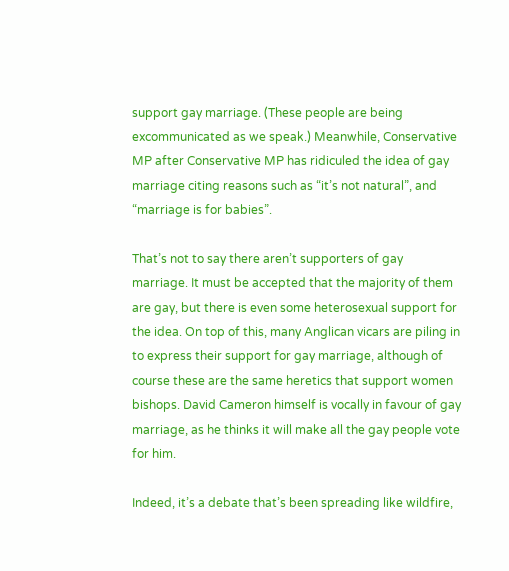support gay marriage. (These people are being excommunicated as we speak.) Meanwhile, Conservative MP after Conservative MP has ridiculed the idea of gay marriage citing reasons such as “it’s not natural”, and “marriage is for babies”.

That’s not to say there aren’t supporters of gay marriage. It must be accepted that the majority of them are gay, but there is even some heterosexual support for the idea. On top of this, many Anglican vicars are piling in to express their support for gay marriage, although of course these are the same heretics that support women bishops. David Cameron himself is vocally in favour of gay marriage, as he thinks it will make all the gay people vote for him.

Indeed, it’s a debate that’s been spreading like wildfire,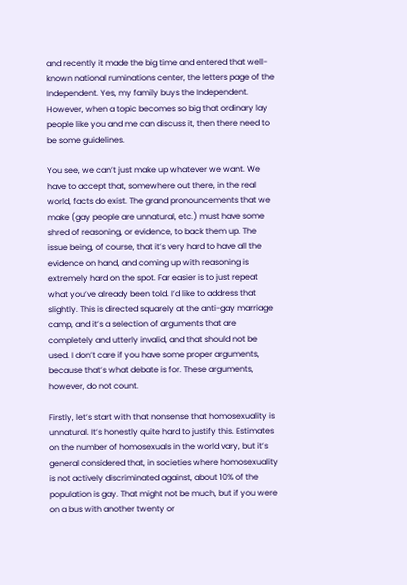and recently it made the big time and entered that well-known national ruminations center, the letters page of the Independent. Yes, my family buys the Independent. However, when a topic becomes so big that ordinary lay people like you and me can discuss it, then there need to be some guidelines.

You see, we can’t just make up whatever we want. We have to accept that, somewhere out there, in the real world, facts do exist. The grand pronouncements that we make (gay people are unnatural, etc.) must have some shred of reasoning, or evidence, to back them up. The issue being, of course, that it’s very hard to have all the evidence on hand, and coming up with reasoning is extremely hard on the spot. Far easier is to just repeat what you’ve already been told. I’d like to address that slightly. This is directed squarely at the anti-gay marriage camp, and it’s a selection of arguments that are completely and utterly invalid, and that should not be used. I don’t care if you have some proper arguments, because that’s what debate is for. These arguments, however, do not count.

Firstly, let’s start with that nonsense that homosexuality is unnatural. It’s honestly quite hard to justify this. Estimates on the number of homosexuals in the world vary, but it’s general considered that, in societies where homosexuality is not actively discriminated against, about 10% of the population is gay. That might not be much, but if you were on a bus with another twenty or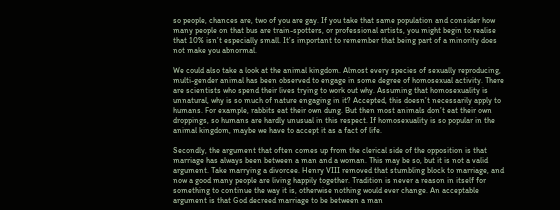so people, chances are, two of you are gay. If you take that same population and consider how many people on that bus are train-spotters, or professional artists, you might begin to realise that 10% isn’t especially small. It’s important to remember that being part of a minority does not make you abnormal.

We could also take a look at the animal kingdom. Almost every species of sexually reproducing, multi-gender animal has been observed to engage in some degree of homosexual activity. There are scientists who spend their lives trying to work out why. Assuming that homosexuality is unnatural, why is so much of nature engaging in it? Accepted, this doesn’t necessarily apply to humans. For example, rabbits eat their own dung. But then most animals don’t eat their own droppings, so humans are hardly unusual in this respect. If homosexuality is so popular in the animal kingdom, maybe we have to accept it as a fact of life.

Secondly, the argument that often comes up from the clerical side of the opposition is that marriage has always been between a man and a woman. This may be so, but it is not a valid argument. Take marrying a divorcee. Henry VIII removed that stumbling block to marriage, and now a good many people are living happily together. Tradition is never a reason in itself for something to continue the way it is, otherwise nothing would ever change. An acceptable argument is that God decreed marriage to be between a man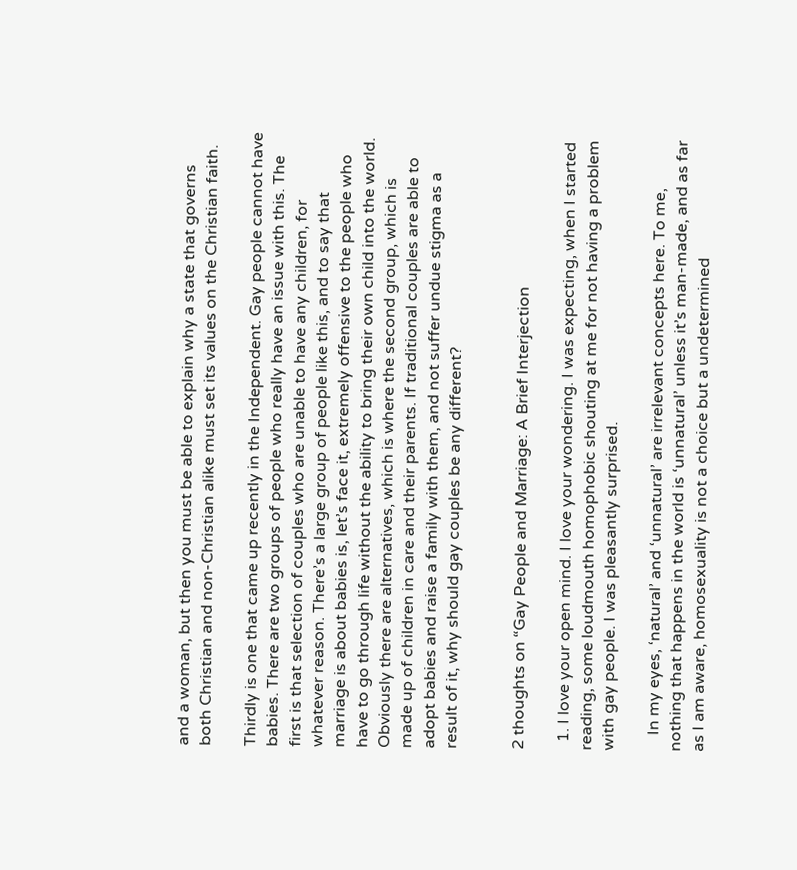and a woman, but then you must be able to explain why a state that governs both Christian and non-Christian alike must set its values on the Christian faith.

Thirdly is one that came up recently in the Independent. Gay people cannot have babies. There are two groups of people who really have an issue with this. The first is that selection of couples who are unable to have any children, for whatever reason. There’s a large group of people like this, and to say that marriage is about babies is, let’s face it, extremely offensive to the people who have to go through life without the ability to bring their own child into the world. Obviously there are alternatives, which is where the second group, which is made up of children in care and their parents. If traditional couples are able to adopt babies and raise a family with them, and not suffer undue stigma as a result of it, why should gay couples be any different?


2 thoughts on “Gay People and Marriage: A Brief Interjection

  1. I love your open mind. I love your wondering. I was expecting, when I started reading, some loudmouth homophobic shouting at me for not having a problem with gay people. I was pleasantly surprised.

    In my eyes, ‘natural’ and ‘unnatural’ are irrelevant concepts here. To me, nothing that happens in the world is ‘unnatural’ unless it’s man-made, and as far as I am aware, homosexuality is not a choice but a undetermined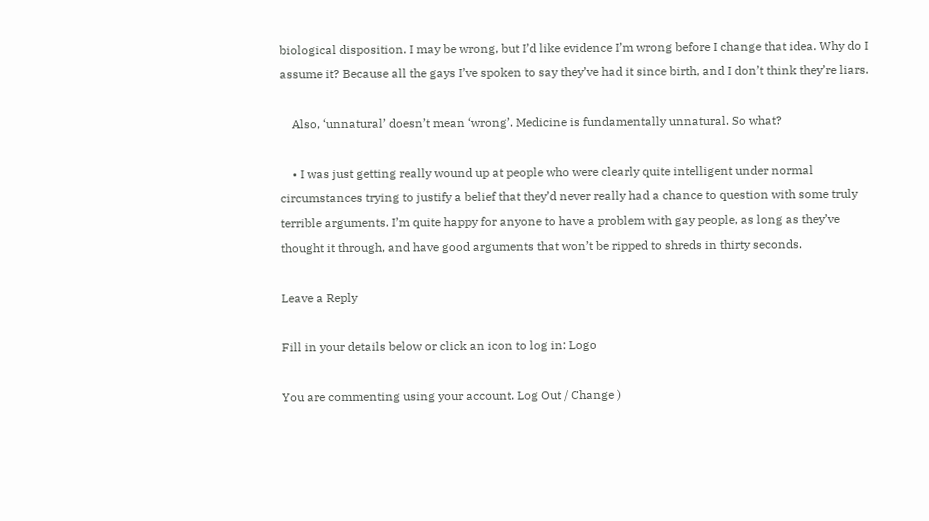biological disposition. I may be wrong, but I’d like evidence I’m wrong before I change that idea. Why do I assume it? Because all the gays I’ve spoken to say they’ve had it since birth, and I don’t think they’re liars.

    Also, ‘unnatural’ doesn’t mean ‘wrong’. Medicine is fundamentally unnatural. So what?

    • I was just getting really wound up at people who were clearly quite intelligent under normal circumstances trying to justify a belief that they’d never really had a chance to question with some truly terrible arguments. I’m quite happy for anyone to have a problem with gay people, as long as they’ve thought it through, and have good arguments that won’t be ripped to shreds in thirty seconds.

Leave a Reply

Fill in your details below or click an icon to log in: Logo

You are commenting using your account. Log Out / Change )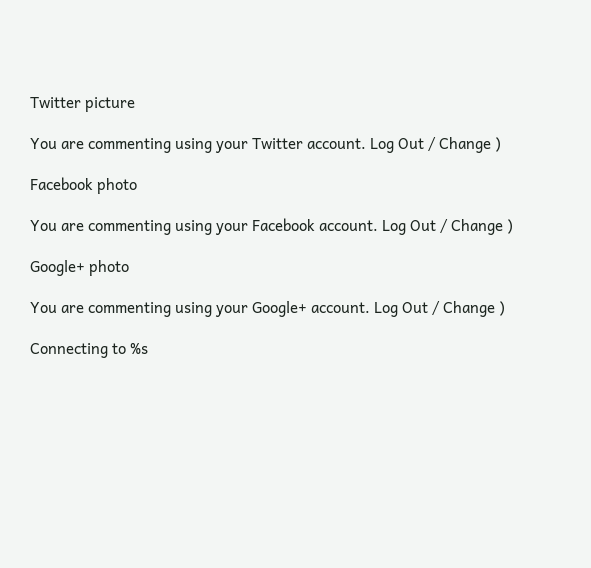Twitter picture

You are commenting using your Twitter account. Log Out / Change )

Facebook photo

You are commenting using your Facebook account. Log Out / Change )

Google+ photo

You are commenting using your Google+ account. Log Out / Change )

Connecting to %s